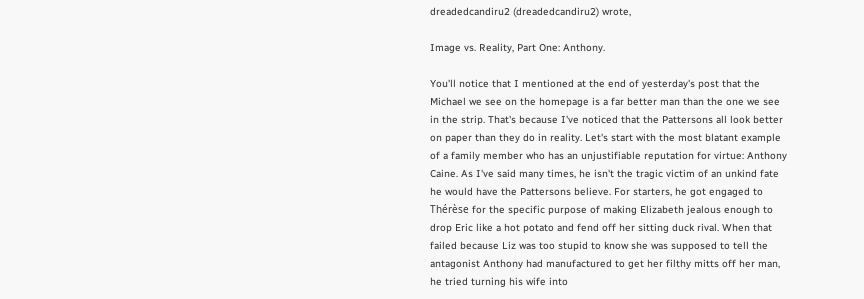dreadedcandiru2 (dreadedcandiru2) wrote,

Image vs. Reality, Part One: Anthony.

You'll notice that I mentioned at the end of yesterday's post that the Michael we see on the homepage is a far better man than the one we see in the strip. That's because I've noticed that the Pattersons all look better on paper than they do in reality. Let's start with the most blatant example of a family member who has an unjustifiable reputation for virtue: Anthony Caine. As I've said many times, he isn't the tragic victim of an unkind fate he would have the Pattersons believe. For starters, he got engaged to Thérèse for the specific purpose of making Elizabeth jealous enough to drop Eric like a hot potato and fend off her sitting duck rival. When that failed because Liz was too stupid to know she was supposed to tell the antagonist Anthony had manufactured to get her filthy mitts off her man, he tried turning his wife into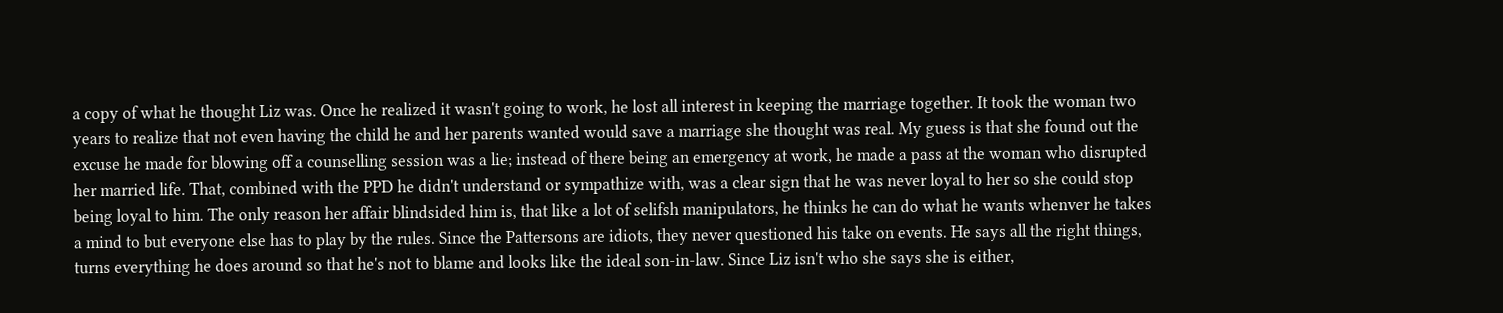a copy of what he thought Liz was. Once he realized it wasn't going to work, he lost all interest in keeping the marriage together. It took the woman two years to realize that not even having the child he and her parents wanted would save a marriage she thought was real. My guess is that she found out the excuse he made for blowing off a counselling session was a lie; instead of there being an emergency at work, he made a pass at the woman who disrupted her married life. That, combined with the PPD he didn't understand or sympathize with, was a clear sign that he was never loyal to her so she could stop being loyal to him. The only reason her affair blindsided him is, that like a lot of selifsh manipulators, he thinks he can do what he wants whenver he takes a mind to but everyone else has to play by the rules. Since the Pattersons are idiots, they never questioned his take on events. He says all the right things, turns everything he does around so that he's not to blame and looks like the ideal son-in-law. Since Liz isn't who she says she is either,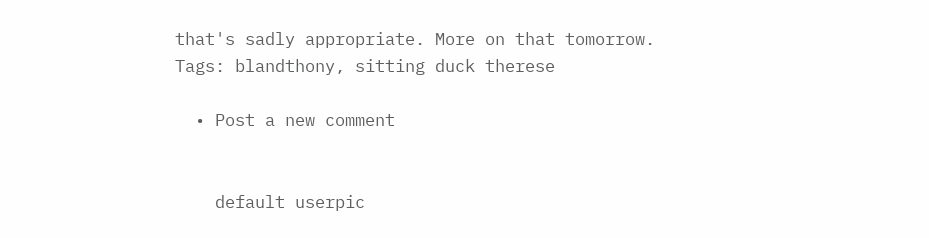that's sadly appropriate. More on that tomorrow.
Tags: blandthony, sitting duck therese

  • Post a new comment


    default userpic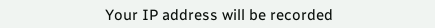Your IP address will be recorded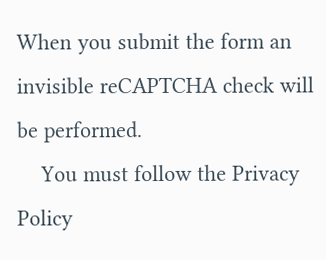When you submit the form an invisible reCAPTCHA check will be performed.
    You must follow the Privacy Policy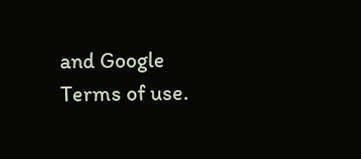and Google Terms of use.